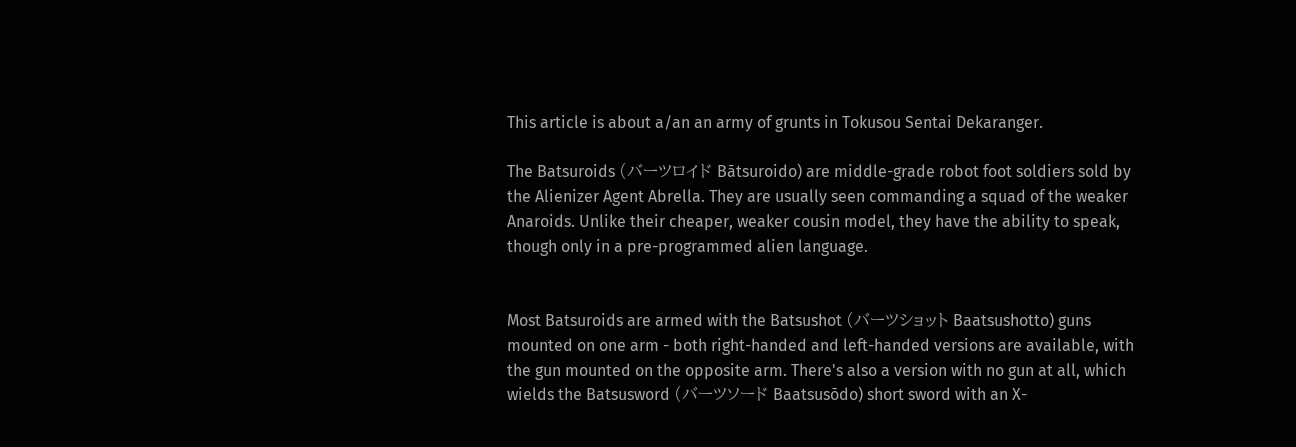This article is about a/an an army of grunts in Tokusou Sentai Dekaranger.

The Batsuroids (バーツロイド Bātsuroido) are middle-grade robot foot soldiers sold by the Alienizer Agent Abrella. They are usually seen commanding a squad of the weaker Anaroids. Unlike their cheaper, weaker cousin model, they have the ability to speak, though only in a pre-programmed alien language.


Most Batsuroids are armed with the Batsushot (バーツショット Baatsushotto) guns mounted on one arm - both right-handed and left-handed versions are available, with the gun mounted on the opposite arm. There's also a version with no gun at all, which wields the Batsusword (バーツソード Baatsusōdo) short sword with an X-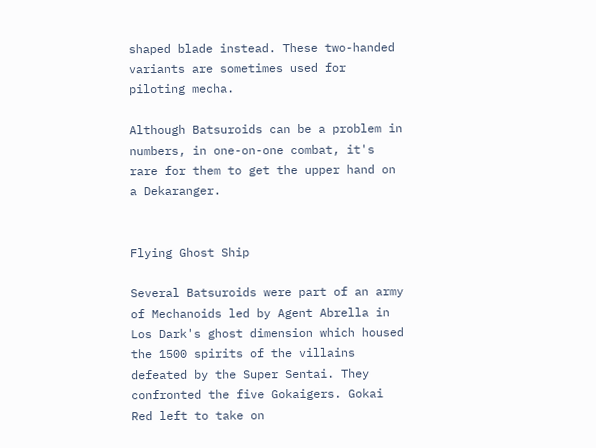shaped blade instead. These two-handed variants are sometimes used for piloting mecha.

Although Batsuroids can be a problem in numbers, in one-on-one combat, it's rare for them to get the upper hand on a Dekaranger.


Flying Ghost Ship

Several Batsuroids were part of an army of Mechanoids led by Agent Abrella in Los Dark's ghost dimension which housed the 1500 spirits of the villains defeated by the Super Sentai. They confronted the five Gokaigers. Gokai Red left to take on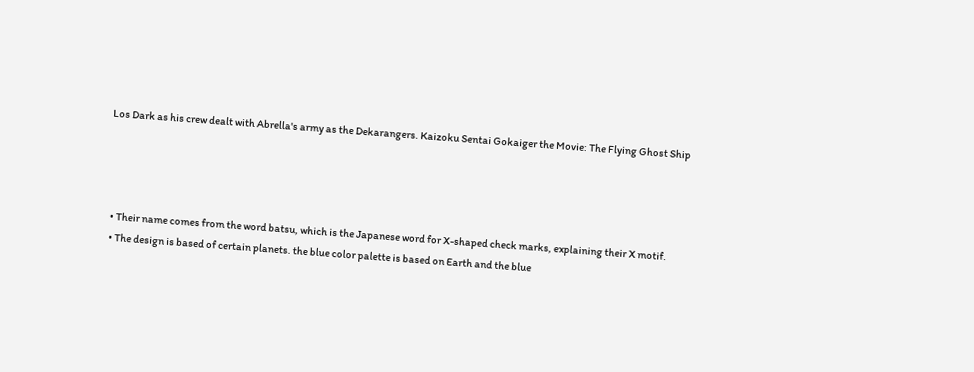Los Dark as his crew dealt with Abrella's army as the Dekarangers. Kaizoku Sentai Gokaiger the Movie: The Flying Ghost Ship




  • Their name comes from the word batsu, which is the Japanese word for X-shaped check marks, explaining their X motif.
  • The design is based of certain planets. the blue color palette is based on Earth and the blue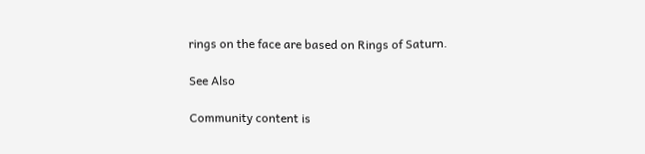rings on the face are based on Rings of Saturn.

See Also

Community content is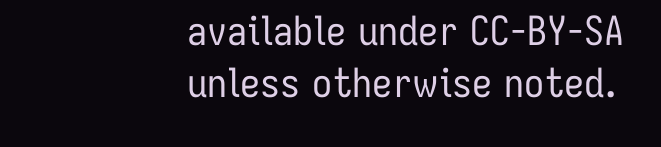available under CC-BY-SA unless otherwise noted.